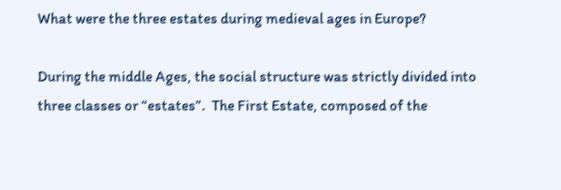What were the three estates during medieval ages in Europe?

During the middle Ages, the social structure was strictly divided into three classes or “estates”.  The First Estate, composed of the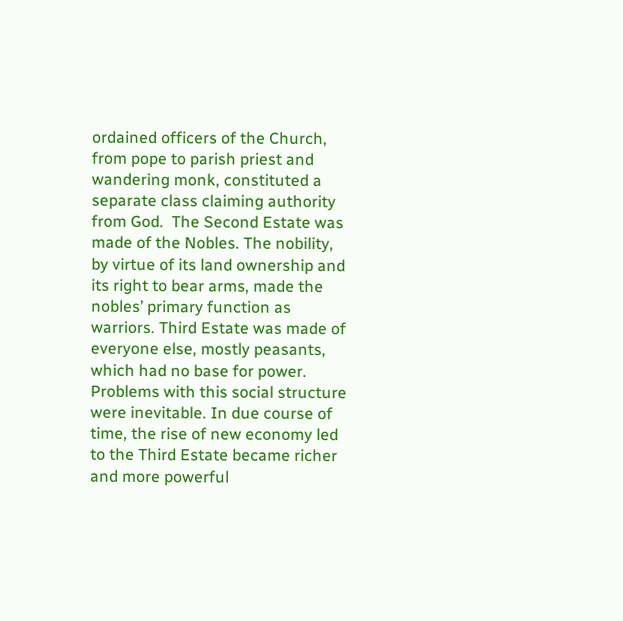ordained officers of the Church, from pope to parish priest and wandering monk, constituted a separate class claiming authority from God.  The Second Estate was made of the Nobles. The nobility, by virtue of its land ownership and its right to bear arms, made the nobles’ primary function as warriors. Third Estate was made of everyone else, mostly peasants, which had no base for power. Problems with this social structure were inevitable. In due course of time, the rise of new economy led to the Third Estate became richer and more powerful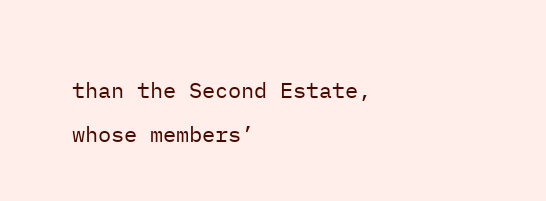than the Second Estate, whose members’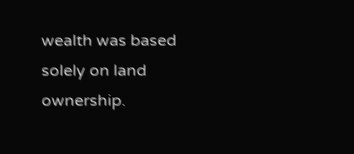wealth was based solely on land ownership.